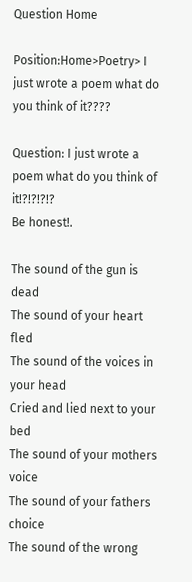Question Home

Position:Home>Poetry> I just wrote a poem what do you think of it????

Question: I just wrote a poem what do you think of it!?!?!?!?
Be honest!.

The sound of the gun is dead
The sound of your heart fled
The sound of the voices in your head
Cried and lied next to your bed
The sound of your mothers voice
The sound of your fathers choice
The sound of the wrong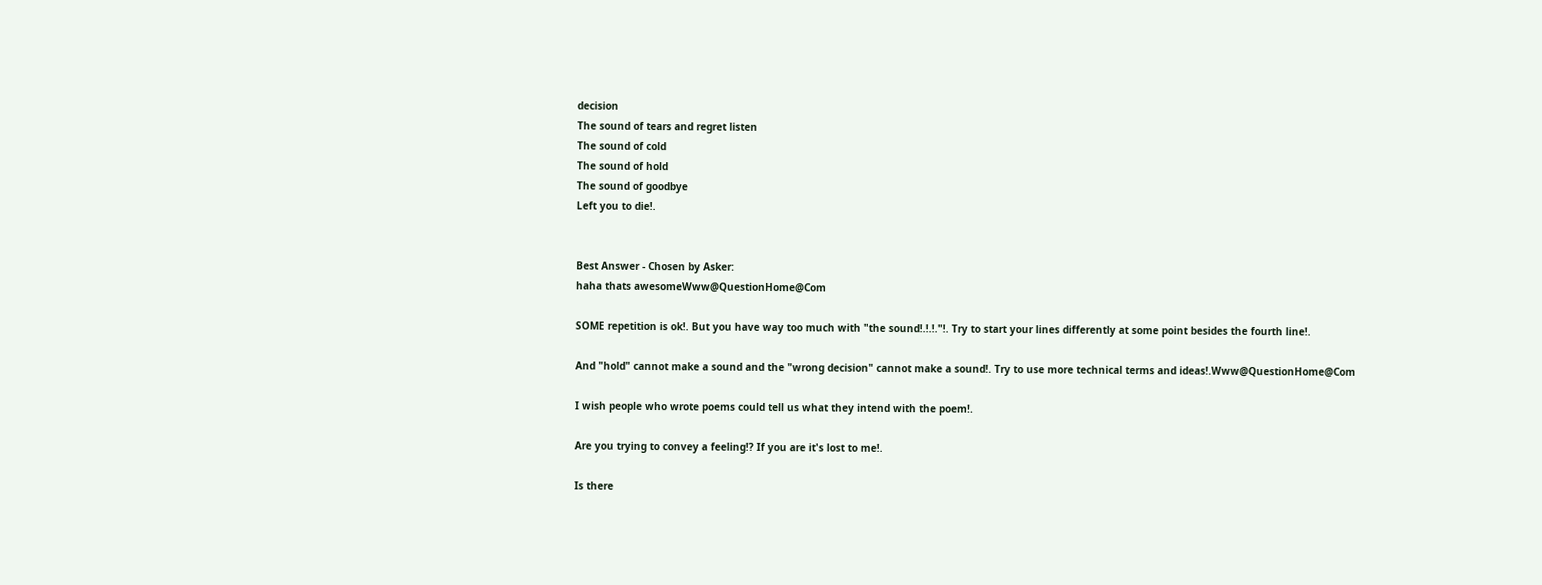decision
The sound of tears and regret listen
The sound of cold
The sound of hold
The sound of goodbye
Left you to die!.


Best Answer - Chosen by Asker:
haha thats awesomeWww@QuestionHome@Com

SOME repetition is ok!. But you have way too much with "the sound!.!.!."!. Try to start your lines differently at some point besides the fourth line!.

And "hold" cannot make a sound and the "wrong decision" cannot make a sound!. Try to use more technical terms and ideas!.Www@QuestionHome@Com

I wish people who wrote poems could tell us what they intend with the poem!.

Are you trying to convey a feeling!? If you are it's lost to me!.

Is there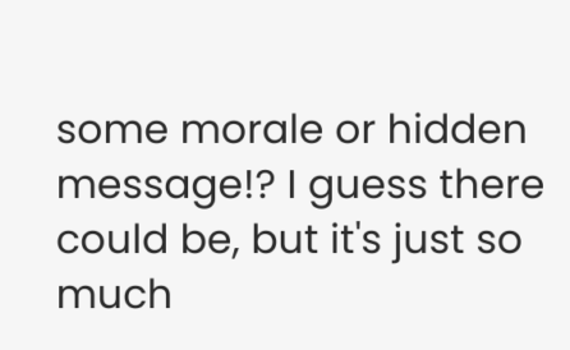some morale or hidden message!? I guess there could be, but it's just so much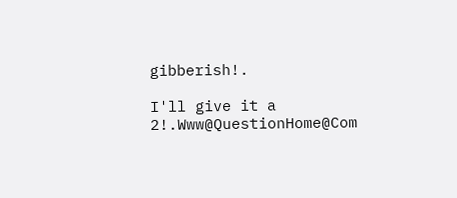gibberish!.

I'll give it a 2!.Www@QuestionHome@Com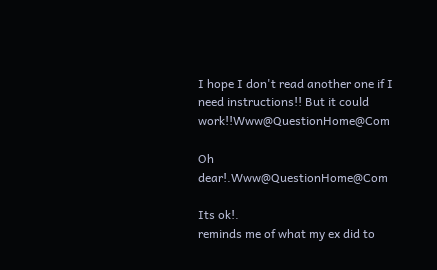I hope I don't read another one if I need instructions!! But it could work!!Www@QuestionHome@Com

Oh dear!.Www@QuestionHome@Com

Its ok!.
reminds me of what my ex did to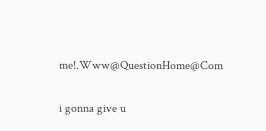me!.Www@QuestionHome@Com


i gonna give u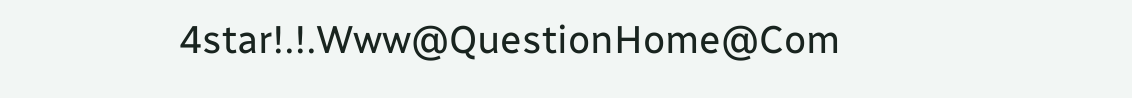4star!.!.Www@QuestionHome@Com